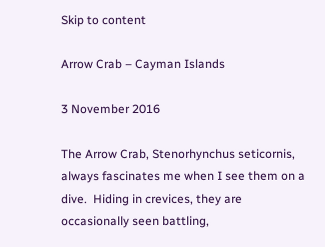Skip to content

Arrow Crab – Cayman Islands

3 November 2016

The Arrow Crab, Stenorhynchus seticornis, always fascinates me when I see them on a dive.  Hiding in crevices, they are occasionally seen battling,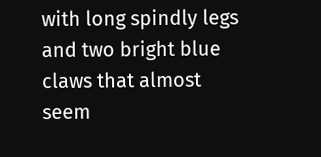with long spindly legs and two bright blue claws that almost seem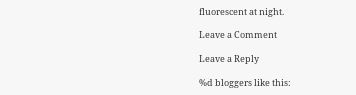fluorescent at night.

Leave a Comment

Leave a Reply

%d bloggers like this: